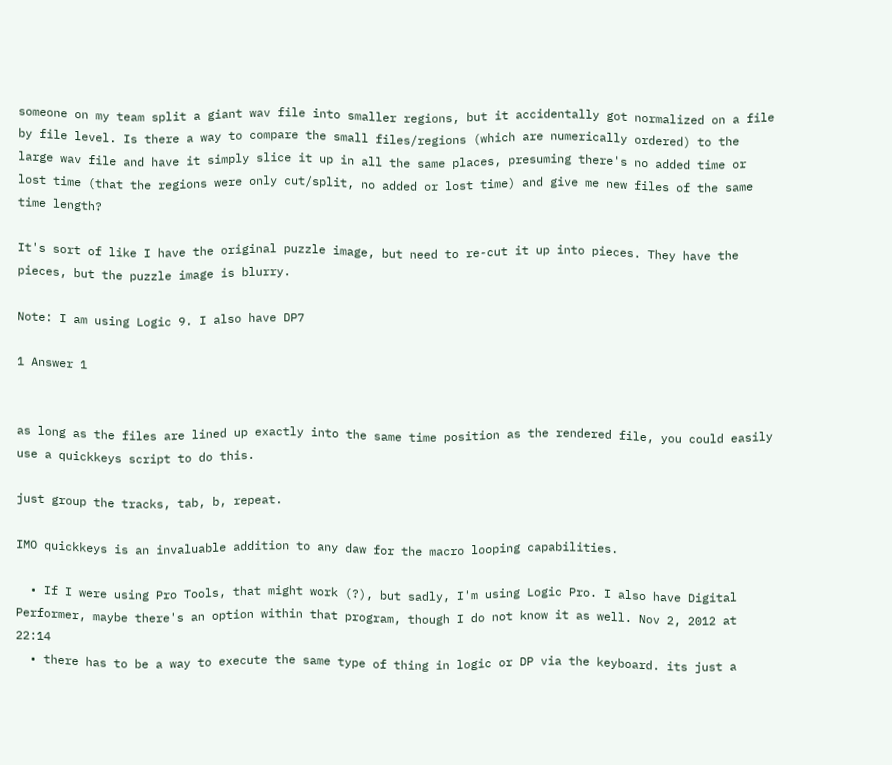someone on my team split a giant wav file into smaller regions, but it accidentally got normalized on a file by file level. Is there a way to compare the small files/regions (which are numerically ordered) to the large wav file and have it simply slice it up in all the same places, presuming there's no added time or lost time (that the regions were only cut/split, no added or lost time) and give me new files of the same time length?

It's sort of like I have the original puzzle image, but need to re-cut it up into pieces. They have the pieces, but the puzzle image is blurry.

Note: I am using Logic 9. I also have DP7

1 Answer 1


as long as the files are lined up exactly into the same time position as the rendered file, you could easily use a quickkeys script to do this.

just group the tracks, tab, b, repeat.

IMO quickkeys is an invaluable addition to any daw for the macro looping capabilities.

  • If I were using Pro Tools, that might work (?), but sadly, I'm using Logic Pro. I also have Digital Performer, maybe there's an option within that program, though I do not know it as well. Nov 2, 2012 at 22:14
  • there has to be a way to execute the same type of thing in logic or DP via the keyboard. its just a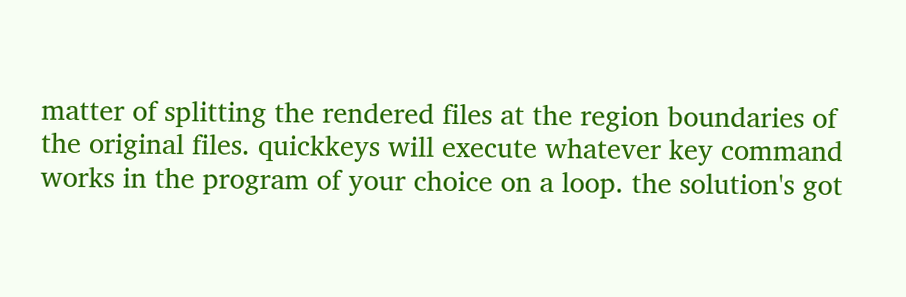matter of splitting the rendered files at the region boundaries of the original files. quickkeys will execute whatever key command works in the program of your choice on a loop. the solution's got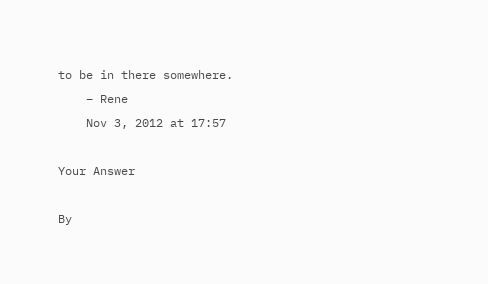to be in there somewhere.
    – Rene
    Nov 3, 2012 at 17:57

Your Answer

By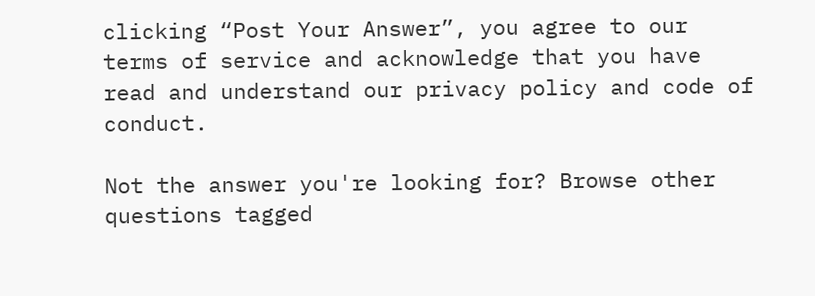clicking “Post Your Answer”, you agree to our terms of service and acknowledge that you have read and understand our privacy policy and code of conduct.

Not the answer you're looking for? Browse other questions tagged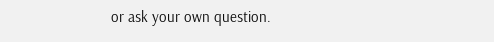or ask your own question.